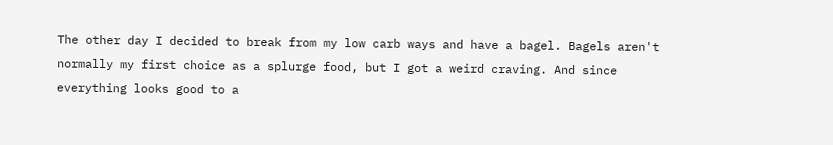The other day I decided to break from my low carb ways and have a bagel. Bagels aren't normally my first choice as a splurge food, but I got a weird craving. And since everything looks good to a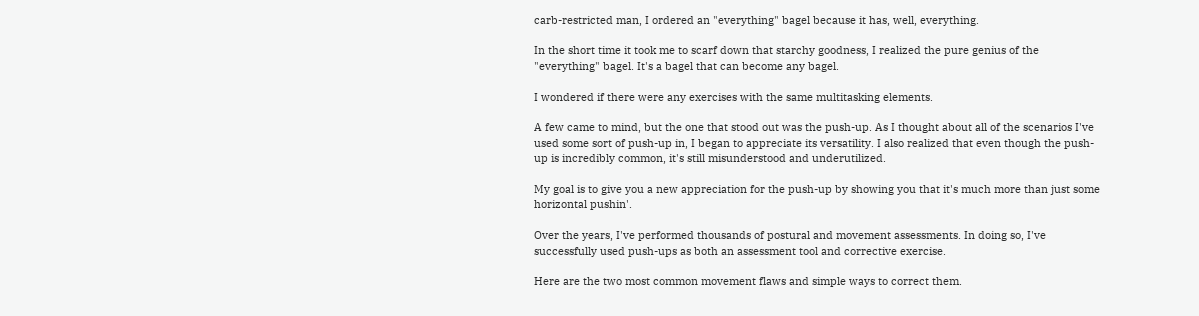carb-restricted man, I ordered an "everything" bagel because it has, well, everything.

In the short time it took me to scarf down that starchy goodness, I realized the pure genius of the "everything" bagel. It's a bagel that can become any bagel.

I wondered if there were any exercises with the same multitasking elements.

A few came to mind, but the one that stood out was the push-up. As I thought about all of the scenarios I've used some sort of push-up in, I began to appreciate its versatility. I also realized that even though the push-up is incredibly common, it's still misunderstood and underutilized.

My goal is to give you a new appreciation for the push-up by showing you that it's much more than just some horizontal pushin'.

Over the years, I've performed thousands of postural and movement assessments. In doing so, I've successfully used push-ups as both an assessment tool and corrective exercise.

Here are the two most common movement flaws and simple ways to correct them.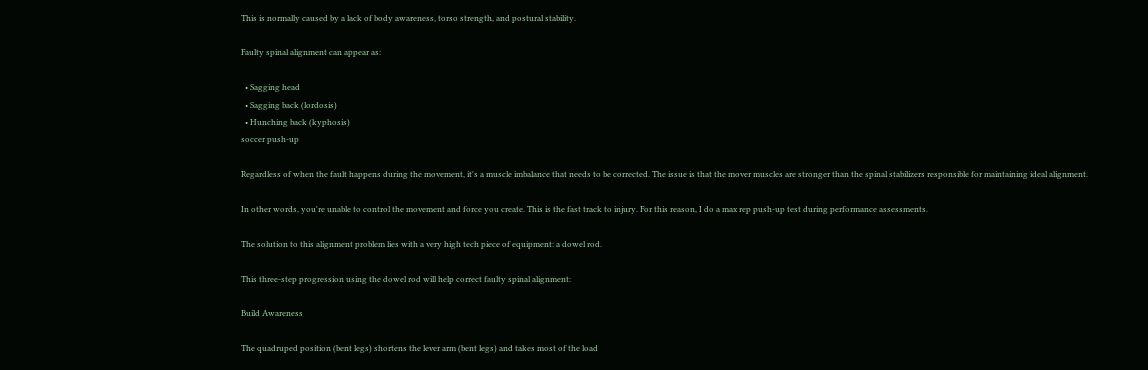This is normally caused by a lack of body awareness, torso strength, and postural stability.

Faulty spinal alignment can appear as:

  • Sagging head
  • Sagging back (lordosis)
  • Hunching back (kyphosis)
soccer push-up

Regardless of when the fault happens during the movement, it's a muscle imbalance that needs to be corrected. The issue is that the mover muscles are stronger than the spinal stabilizers responsible for maintaining ideal alignment.

In other words, you're unable to control the movement and force you create. This is the fast track to injury. For this reason, I do a max rep push-up test during performance assessments.

The solution to this alignment problem lies with a very high tech piece of equipment: a dowel rod.

This three-step progression using the dowel rod will help correct faulty spinal alignment:

Build Awareness

The quadruped position (bent legs) shortens the lever arm (bent legs) and takes most of the load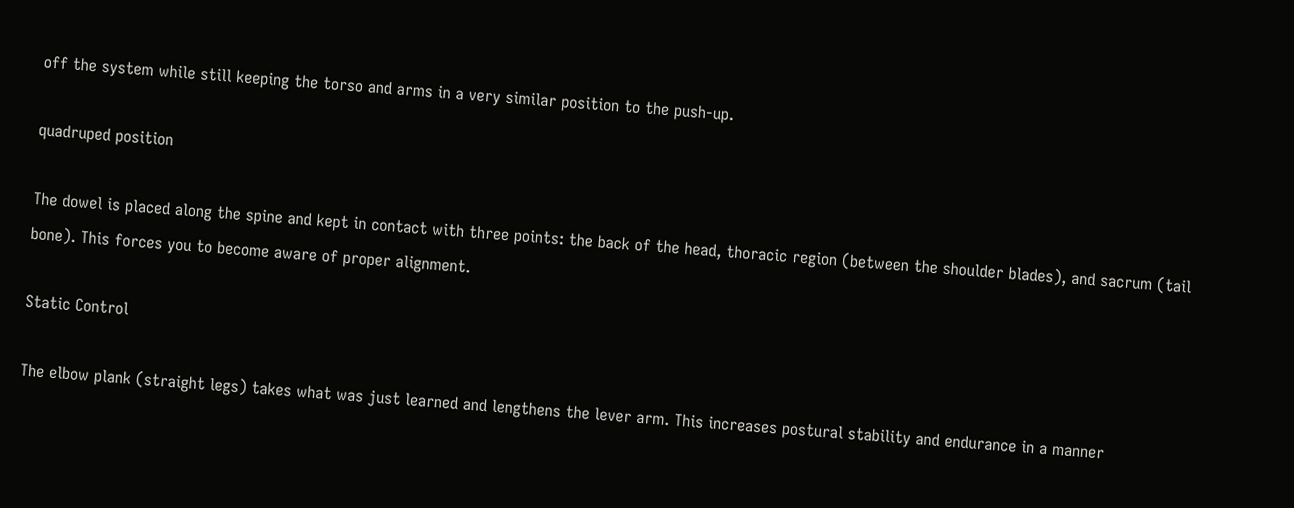off the system while still keeping the torso and arms in a very similar position to the push-up.

quadruped position

The dowel is placed along the spine and kept in contact with three points: the back of the head, thoracic region (between the shoulder blades), and sacrum (tail bone). This forces you to become aware of proper alignment.

Static Control

The elbow plank (straight legs) takes what was just learned and lengthens the lever arm. This increases postural stability and endurance in a manner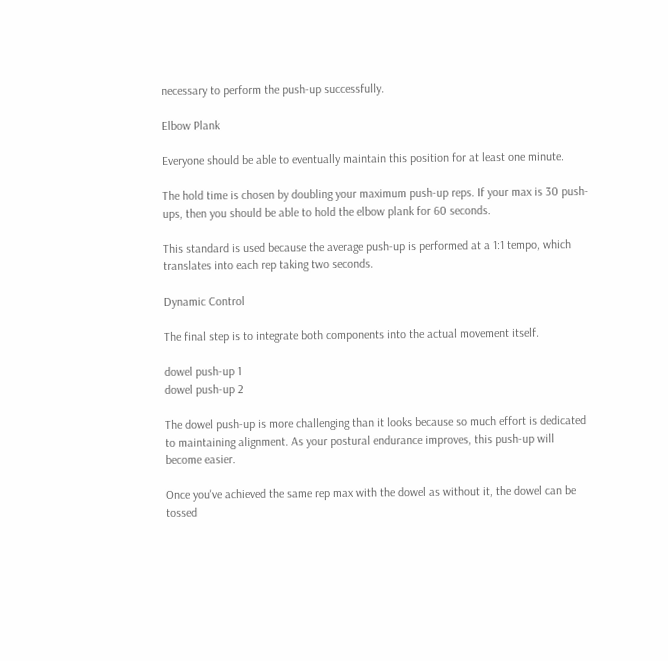necessary to perform the push-up successfully.

Elbow Plank

Everyone should be able to eventually maintain this position for at least one minute.

The hold time is chosen by doubling your maximum push-up reps. If your max is 30 push-ups, then you should be able to hold the elbow plank for 60 seconds.

This standard is used because the average push-up is performed at a 1:1 tempo, which translates into each rep taking two seconds.

Dynamic Control

The final step is to integrate both components into the actual movement itself.

dowel push-up 1
dowel push-up 2

The dowel push-up is more challenging than it looks because so much effort is dedicated to maintaining alignment. As your postural endurance improves, this push-up will become easier.

Once you've achieved the same rep max with the dowel as without it, the dowel can be tossed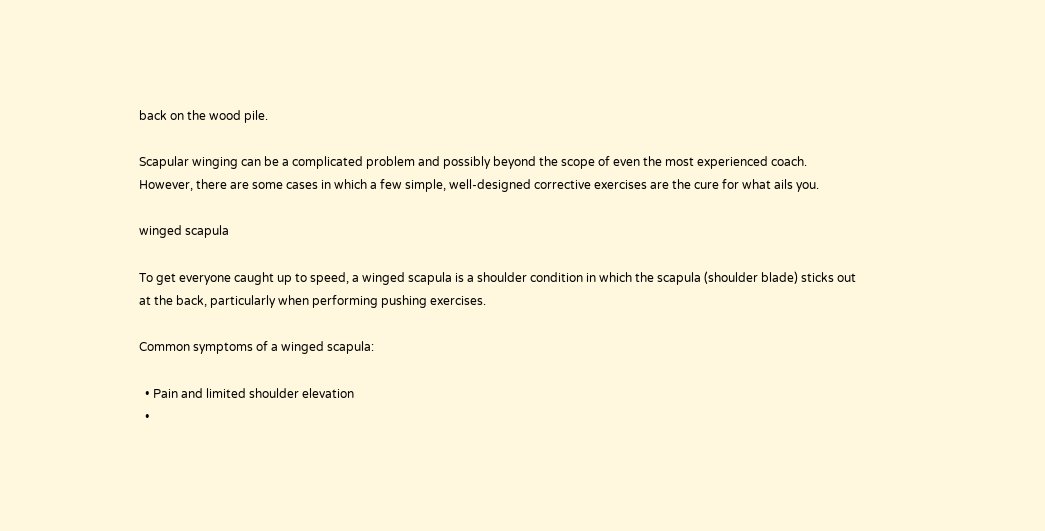back on the wood pile.

Scapular winging can be a complicated problem and possibly beyond the scope of even the most experienced coach. However, there are some cases in which a few simple, well-designed corrective exercises are the cure for what ails you.

winged scapula

To get everyone caught up to speed, a winged scapula is a shoulder condition in which the scapula (shoulder blade) sticks out at the back, particularly when performing pushing exercises.

Common symptoms of a winged scapula:

  • Pain and limited shoulder elevation
  •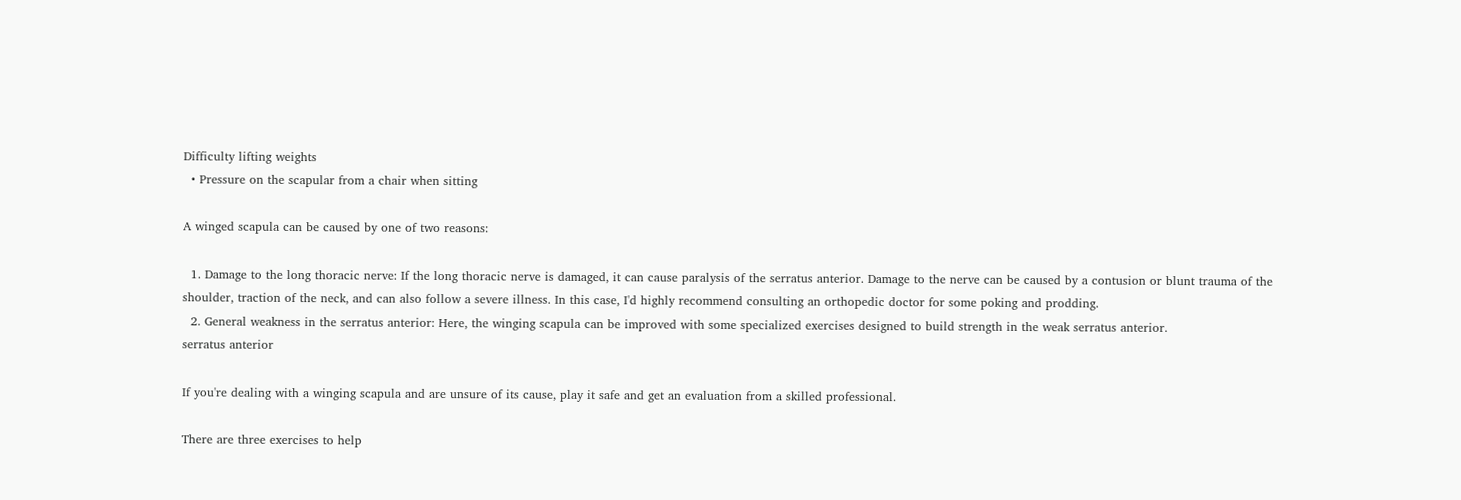Difficulty lifting weights
  • Pressure on the scapular from a chair when sitting

A winged scapula can be caused by one of two reasons:

  1. Damage to the long thoracic nerve: If the long thoracic nerve is damaged, it can cause paralysis of the serratus anterior. Damage to the nerve can be caused by a contusion or blunt trauma of the shoulder, traction of the neck, and can also follow a severe illness. In this case, I'd highly recommend consulting an orthopedic doctor for some poking and prodding.
  2. General weakness in the serratus anterior: Here, the winging scapula can be improved with some specialized exercises designed to build strength in the weak serratus anterior.
serratus anterior

If you're dealing with a winging scapula and are unsure of its cause, play it safe and get an evaluation from a skilled professional.

There are three exercises to help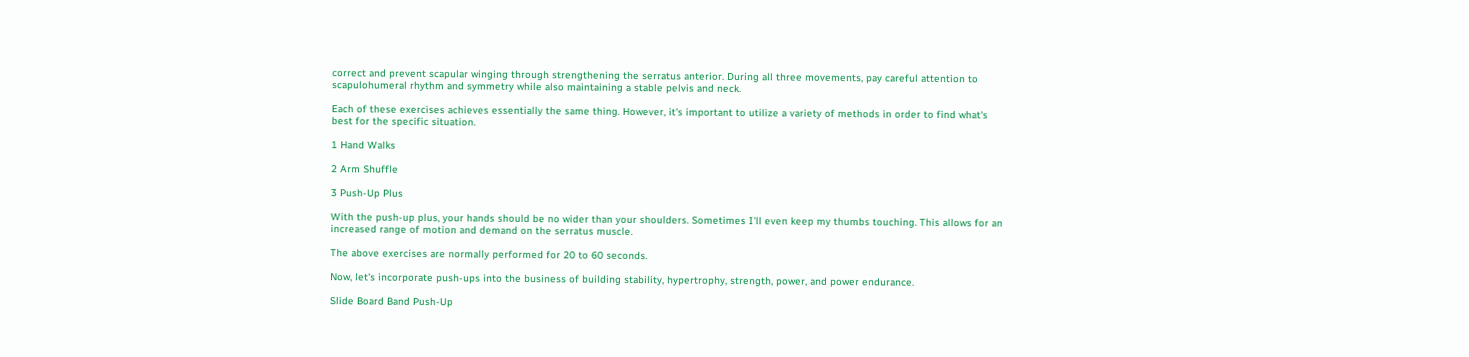correct and prevent scapular winging through strengthening the serratus anterior. During all three movements, pay careful attention to scapulohumeral rhythm and symmetry while also maintaining a stable pelvis and neck.

Each of these exercises achieves essentially the same thing. However, it's important to utilize a variety of methods in order to find what's best for the specific situation.

1 Hand Walks

2 Arm Shuffle

3 Push-Up Plus

With the push-up plus, your hands should be no wider than your shoulders. Sometimes I'll even keep my thumbs touching. This allows for an increased range of motion and demand on the serratus muscle.

The above exercises are normally performed for 20 to 60 seconds.

Now, let's incorporate push-ups into the business of building stability, hypertrophy, strength, power, and power endurance.

Slide Board Band Push-Up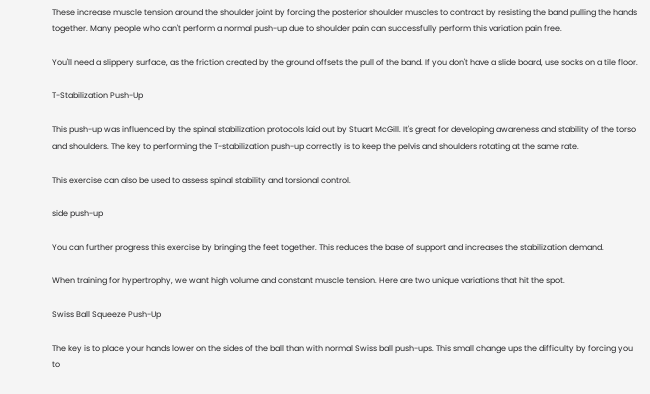These increase muscle tension around the shoulder joint by forcing the posterior shoulder muscles to contract by resisting the band pulling the hands together. Many people who can't perform a normal push-up due to shoulder pain can successfully perform this variation pain free.

You'll need a slippery surface, as the friction created by the ground offsets the pull of the band. If you don't have a slide board, use socks on a tile floor.

T-Stabilization Push-Up

This push-up was influenced by the spinal stabilization protocols laid out by Stuart McGill. It's great for developing awareness and stability of the torso and shoulders. The key to performing the T-stabilization push-up correctly is to keep the pelvis and shoulders rotating at the same rate.

This exercise can also be used to assess spinal stability and torsional control.

side push-up

You can further progress this exercise by bringing the feet together. This reduces the base of support and increases the stabilization demand.

When training for hypertrophy, we want high volume and constant muscle tension. Here are two unique variations that hit the spot.

Swiss Ball Squeeze Push-Up

The key is to place your hands lower on the sides of the ball than with normal Swiss ball push-ups. This small change ups the difficulty by forcing you to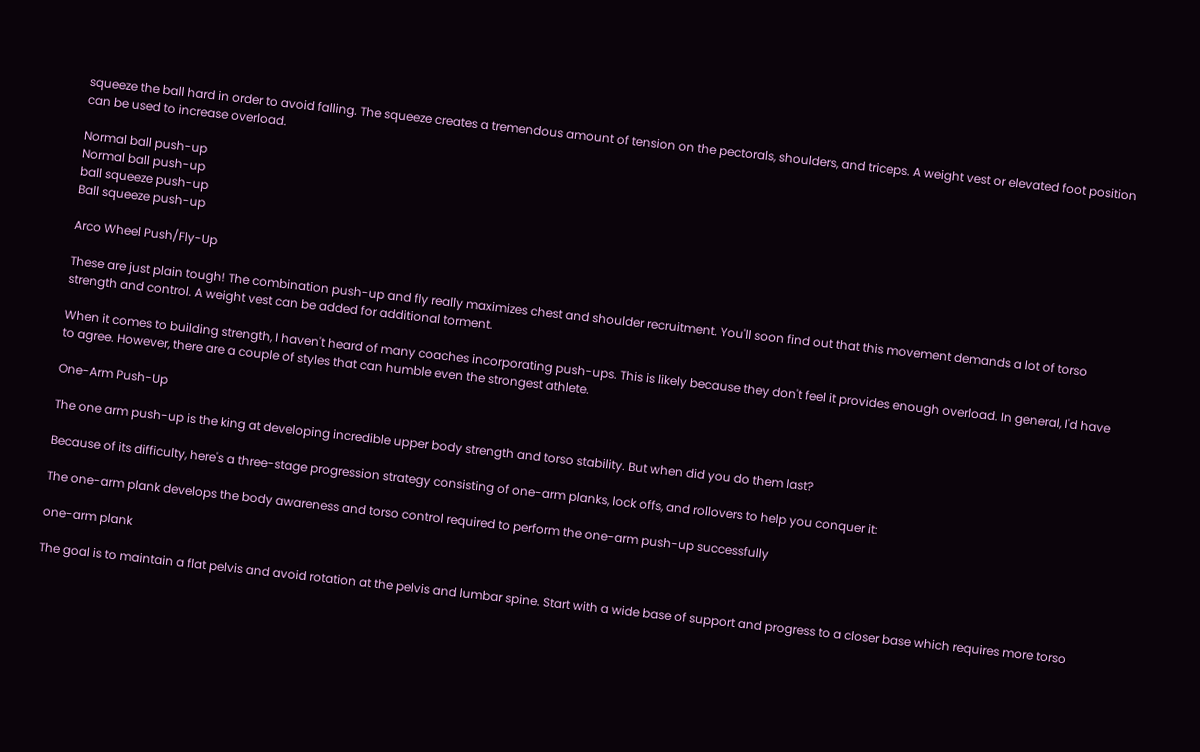squeeze the ball hard in order to avoid falling. The squeeze creates a tremendous amount of tension on the pectorals, shoulders, and triceps. A weight vest or elevated foot position can be used to increase overload.

Normal ball push-up
Normal ball push-up
ball squeeze push-up
Ball squeeze push-up

Arco Wheel Push/Fly-Up

These are just plain tough! The combination push-up and fly really maximizes chest and shoulder recruitment. You'll soon find out that this movement demands a lot of torso strength and control. A weight vest can be added for additional torment.

When it comes to building strength, I haven't heard of many coaches incorporating push-ups. This is likely because they don't feel it provides enough overload. In general, I'd have to agree. However, there are a couple of styles that can humble even the strongest athlete.

One-Arm Push-Up

The one arm push-up is the king at developing incredible upper body strength and torso stability. But when did you do them last?

Because of its difficulty, here's a three-stage progression strategy consisting of one-arm planks, lock offs, and rollovers to help you conquer it:

The one-arm plank develops the body awareness and torso control required to perform the one-arm push-up successfully

one-arm plank

The goal is to maintain a flat pelvis and avoid rotation at the pelvis and lumbar spine. Start with a wide base of support and progress to a closer base which requires more torso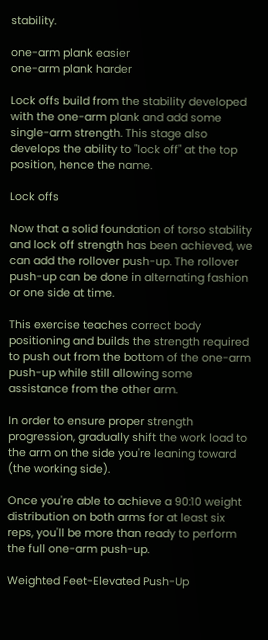stability.

one-arm plank easier
one-arm plank harder

Lock offs build from the stability developed with the one-arm plank and add some single-arm strength. This stage also develops the ability to "lock off" at the top position, hence the name.

Lock offs

Now that a solid foundation of torso stability and lock off strength has been achieved, we can add the rollover push-up. The rollover push-up can be done in alternating fashion or one side at time.

This exercise teaches correct body positioning and builds the strength required to push out from the bottom of the one-arm push-up while still allowing some assistance from the other arm.

In order to ensure proper strength progression, gradually shift the work load to the arm on the side you're leaning toward (the working side).

Once you're able to achieve a 90:10 weight distribution on both arms for at least six reps, you'll be more than ready to perform the full one-arm push-up.

Weighted Feet-Elevated Push-Up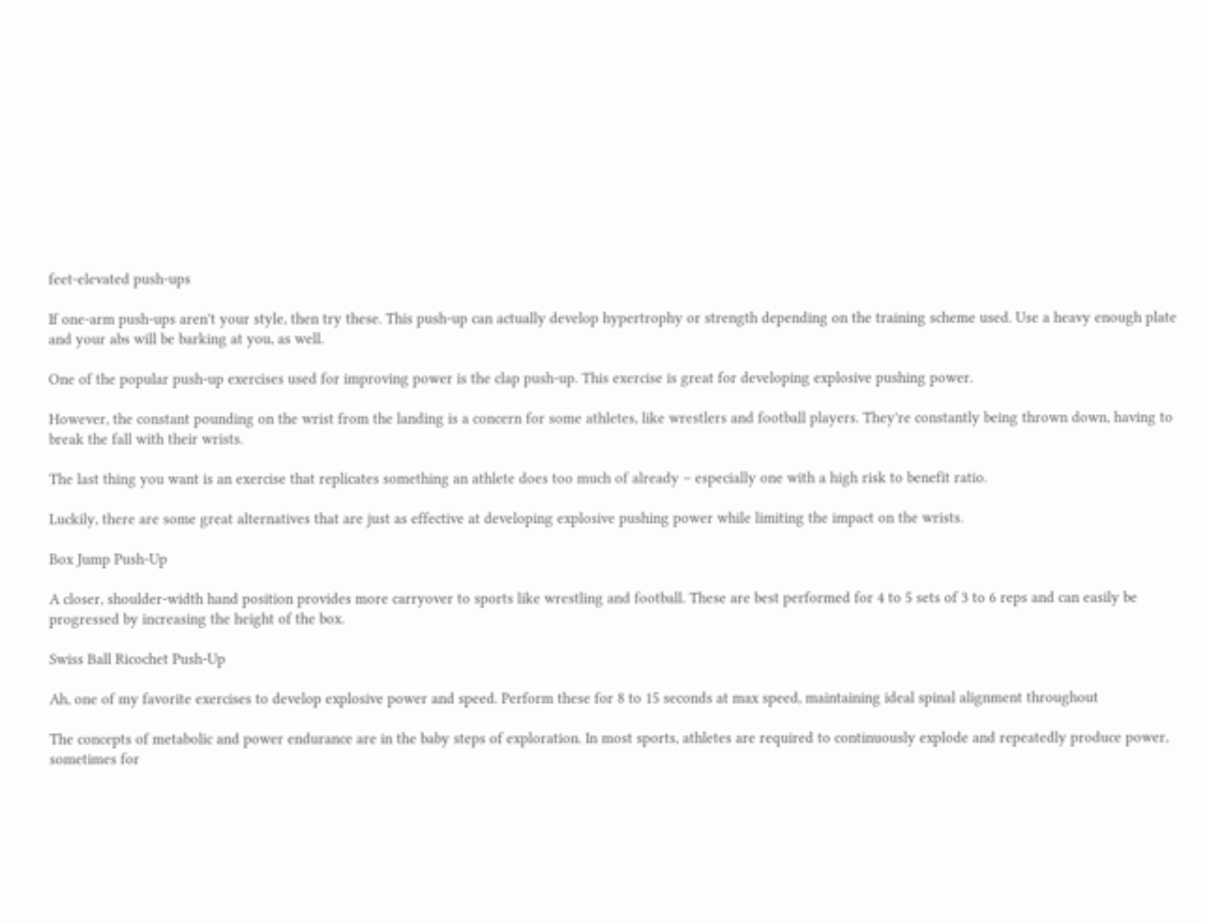feet-elevated push-ups

If one-arm push-ups aren't your style, then try these. This push-up can actually develop hypertrophy or strength depending on the training scheme used. Use a heavy enough plate and your abs will be barking at you, as well.

One of the popular push-up exercises used for improving power is the clap push-up. This exercise is great for developing explosive pushing power.

However, the constant pounding on the wrist from the landing is a concern for some athletes, like wrestlers and football players. They're constantly being thrown down, having to break the fall with their wrists.

The last thing you want is an exercise that replicates something an athlete does too much of already – especially one with a high risk to benefit ratio.

Luckily, there are some great alternatives that are just as effective at developing explosive pushing power while limiting the impact on the wrists.

Box Jump Push-Up

A closer, shoulder-width hand position provides more carryover to sports like wrestling and football. These are best performed for 4 to 5 sets of 3 to 6 reps and can easily be progressed by increasing the height of the box.

Swiss Ball Ricochet Push-Up

Ah, one of my favorite exercises to develop explosive power and speed. Perform these for 8 to 15 seconds at max speed, maintaining ideal spinal alignment throughout

The concepts of metabolic and power endurance are in the baby steps of exploration. In most sports, athletes are required to continuously explode and repeatedly produce power, sometimes for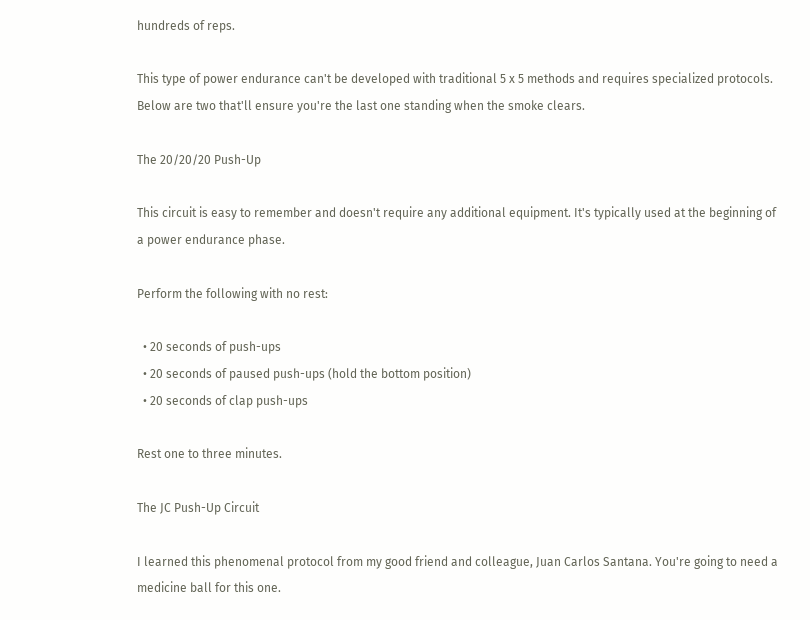hundreds of reps.

This type of power endurance can't be developed with traditional 5 x 5 methods and requires specialized protocols. Below are two that'll ensure you're the last one standing when the smoke clears.

The 20/20/20 Push-Up

This circuit is easy to remember and doesn't require any additional equipment. It's typically used at the beginning of a power endurance phase.

Perform the following with no rest:

  • 20 seconds of push-ups
  • 20 seconds of paused push-ups (hold the bottom position)
  • 20 seconds of clap push-ups

Rest one to three minutes.

The JC Push-Up Circuit

I learned this phenomenal protocol from my good friend and colleague, Juan Carlos Santana. You're going to need a medicine ball for this one.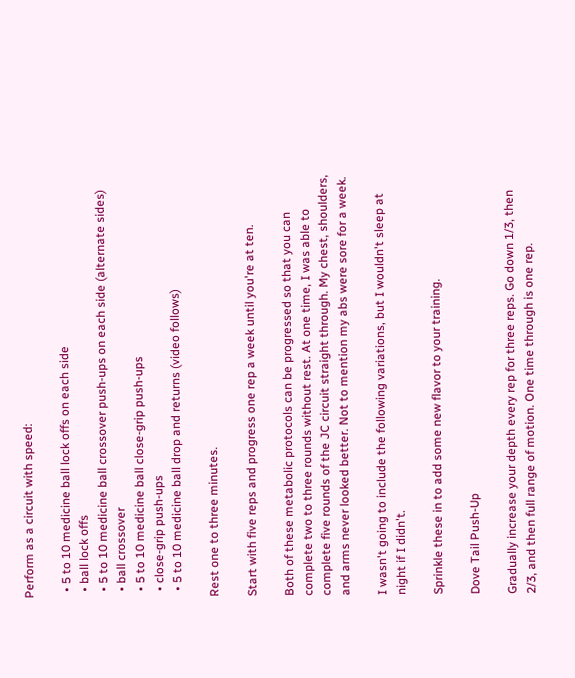Perform as a circuit with speed:

  • 5 to 10 medicine ball lock offs on each side
  • ball lock offs
  • 5 to 10 medicine ball crossover push-ups on each side (alternate sides)
  • ball crossover
  • 5 to 10 medicine ball close-grip push-ups
  • close-grip push-ups
  • 5 to 10 medicine ball drop and returns (video follows)

Rest one to three minutes.

Start with five reps and progress one rep a week until you're at ten.

Both of these metabolic protocols can be progressed so that you can complete two to three rounds without rest. At one time, I was able to complete five rounds of the JC circuit straight through. My chest, shoulders, and arms never looked better. Not to mention my abs were sore for a week.

I wasn't going to include the following variations, but I wouldn't sleep at night if I didn't.

Sprinkle these in to add some new flavor to your training.

Dove Tail Push-Up

Gradually increase your depth every rep for three reps. Go down 1/3, then 2/3, and then full range of motion. One time through is one rep.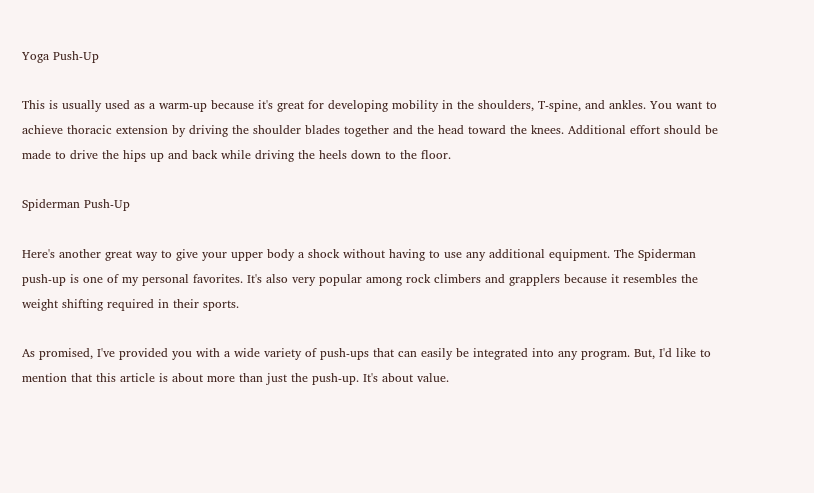Yoga Push-Up

This is usually used as a warm-up because it's great for developing mobility in the shoulders, T-spine, and ankles. You want to achieve thoracic extension by driving the shoulder blades together and the head toward the knees. Additional effort should be made to drive the hips up and back while driving the heels down to the floor.

Spiderman Push-Up

Here's another great way to give your upper body a shock without having to use any additional equipment. The Spiderman push-up is one of my personal favorites. It's also very popular among rock climbers and grapplers because it resembles the weight shifting required in their sports.

As promised, I've provided you with a wide variety of push-ups that can easily be integrated into any program. But, I'd like to mention that this article is about more than just the push-up. It's about value.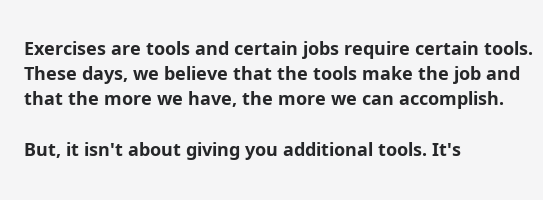Exercises are tools and certain jobs require certain tools. These days, we believe that the tools make the job and that the more we have, the more we can accomplish.

But, it isn't about giving you additional tools. It's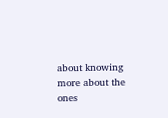about knowing more about the ones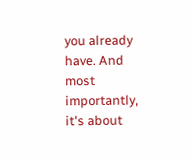you already have. And most importantly, it's about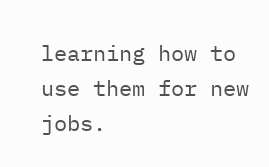learning how to use them for new jobs.